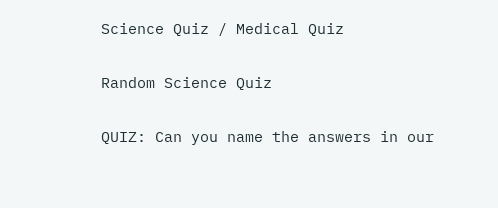Science Quiz / Medical Quiz

Random Science Quiz

QUIZ: Can you name the answers in our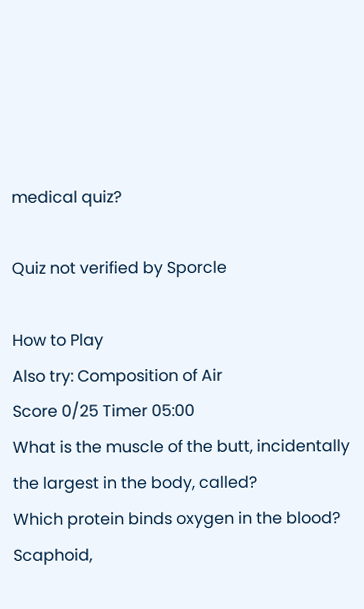medical quiz?

Quiz not verified by Sporcle

How to Play
Also try: Composition of Air
Score 0/25 Timer 05:00
What is the muscle of the butt, incidentally the largest in the body, called?
Which protein binds oxygen in the blood?
Scaphoid,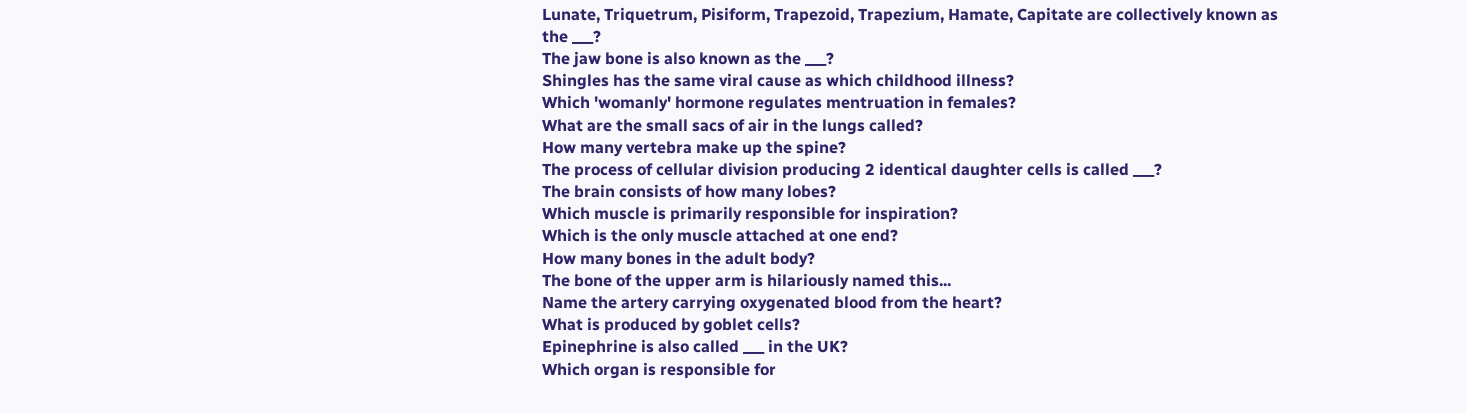Lunate, Triquetrum, Pisiform, Trapezoid, Trapezium, Hamate, Capitate are collectively known as the ___?
The jaw bone is also known as the ___?
Shingles has the same viral cause as which childhood illness?
Which 'womanly' hormone regulates mentruation in females?
What are the small sacs of air in the lungs called?
How many vertebra make up the spine?
The process of cellular division producing 2 identical daughter cells is called ___?
The brain consists of how many lobes?
Which muscle is primarily responsible for inspiration?
Which is the only muscle attached at one end?
How many bones in the adult body?
The bone of the upper arm is hilariously named this...
Name the artery carrying oxygenated blood from the heart?
What is produced by goblet cells?
Epinephrine is also called ___ in the UK?
Which organ is responsible for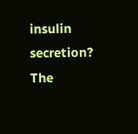insulin secretion?
The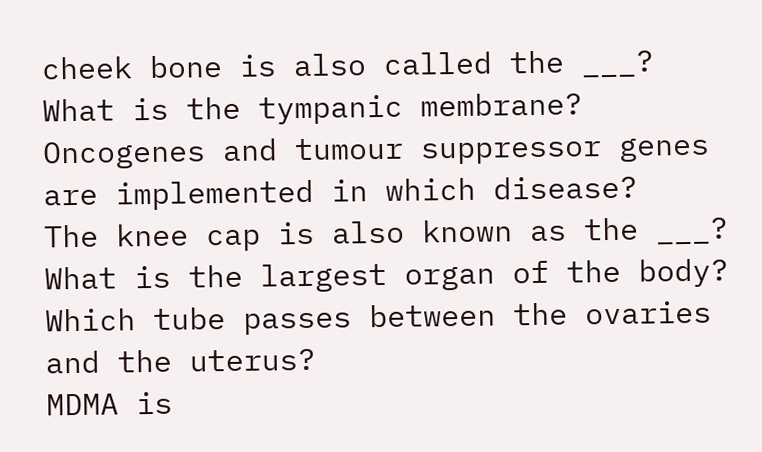cheek bone is also called the ___?
What is the tympanic membrane?
Oncogenes and tumour suppressor genes are implemented in which disease?
The knee cap is also known as the ___?
What is the largest organ of the body?
Which tube passes between the ovaries and the uterus?
MDMA is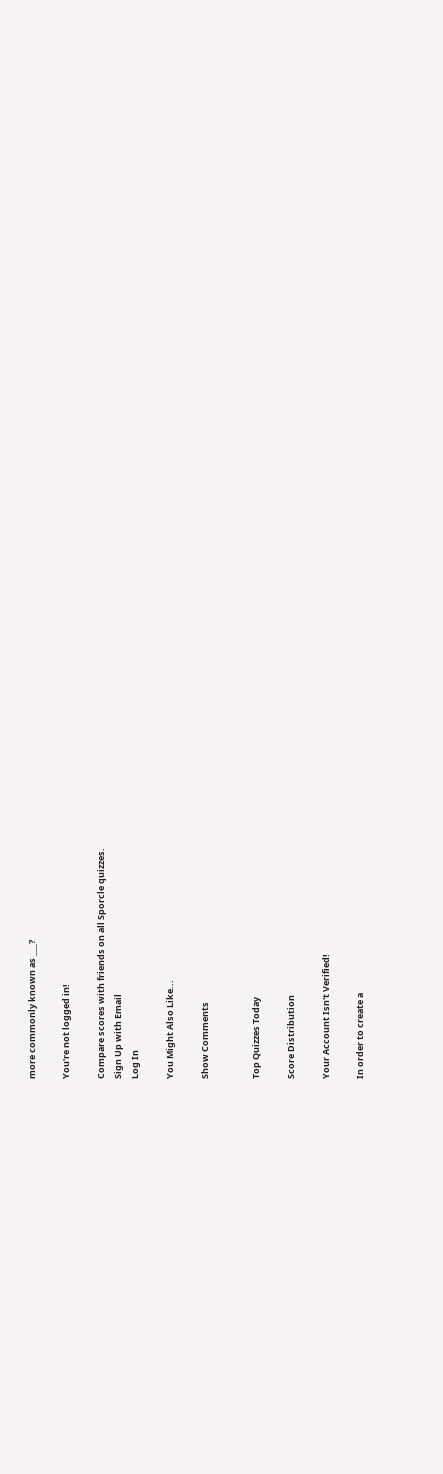more commonly known as ___?

You're not logged in!

Compare scores with friends on all Sporcle quizzes.
Sign Up with Email
Log In

You Might Also Like...

Show Comments


Top Quizzes Today

Score Distribution

Your Account Isn't Verified!

In order to create a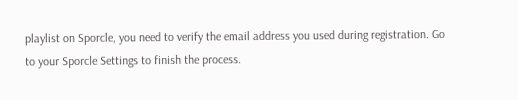playlist on Sporcle, you need to verify the email address you used during registration. Go to your Sporcle Settings to finish the process.